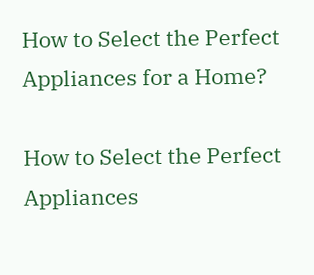How to Select the Perfect Appliances for a Home?

How to Select the Perfect Appliances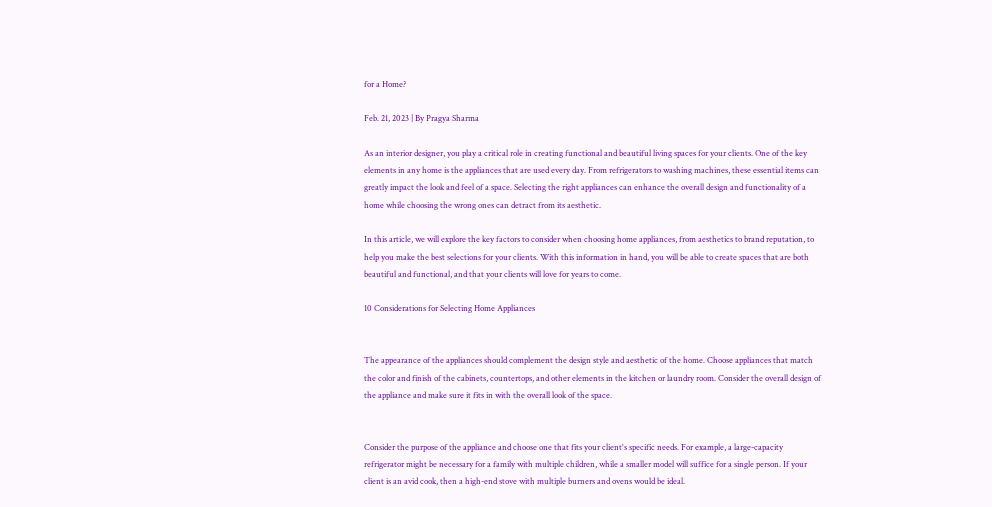for a Home?

Feb. 21, 2023 | By Pragya Sharma

As an interior designer, you play a critical role in creating functional and beautiful living spaces for your clients. One of the key elements in any home is the appliances that are used every day. From refrigerators to washing machines, these essential items can greatly impact the look and feel of a space. Selecting the right appliances can enhance the overall design and functionality of a home while choosing the wrong ones can detract from its aesthetic.

In this article, we will explore the key factors to consider when choosing home appliances, from aesthetics to brand reputation, to help you make the best selections for your clients. With this information in hand, you will be able to create spaces that are both beautiful and functional, and that your clients will love for years to come.

10 Considerations for Selecting Home Appliances


The appearance of the appliances should complement the design style and aesthetic of the home. Choose appliances that match the color and finish of the cabinets, countertops, and other elements in the kitchen or laundry room. Consider the overall design of the appliance and make sure it fits in with the overall look of the space.


Consider the purpose of the appliance and choose one that fits your client's specific needs. For example, a large-capacity refrigerator might be necessary for a family with multiple children, while a smaller model will suffice for a single person. If your client is an avid cook, then a high-end stove with multiple burners and ovens would be ideal.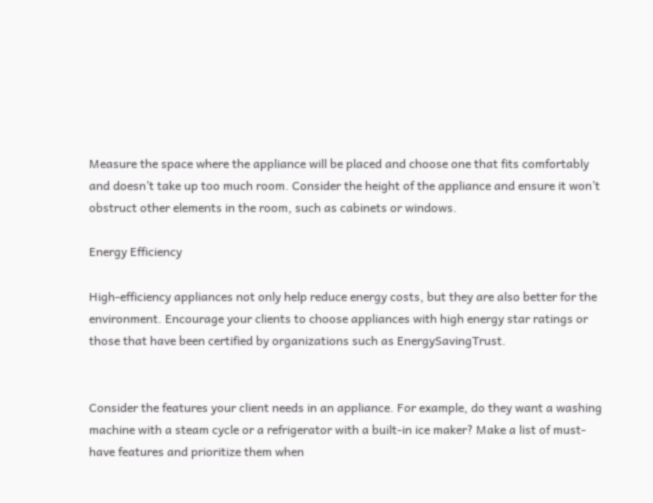Measure the space where the appliance will be placed and choose one that fits comfortably and doesn’t take up too much room. Consider the height of the appliance and ensure it won’t obstruct other elements in the room, such as cabinets or windows.

Energy Efficiency

High-efficiency appliances not only help reduce energy costs, but they are also better for the environment. Encourage your clients to choose appliances with high energy star ratings or those that have been certified by organizations such as EnergySavingTrust.


Consider the features your client needs in an appliance. For example, do they want a washing machine with a steam cycle or a refrigerator with a built-in ice maker? Make a list of must-have features and prioritize them when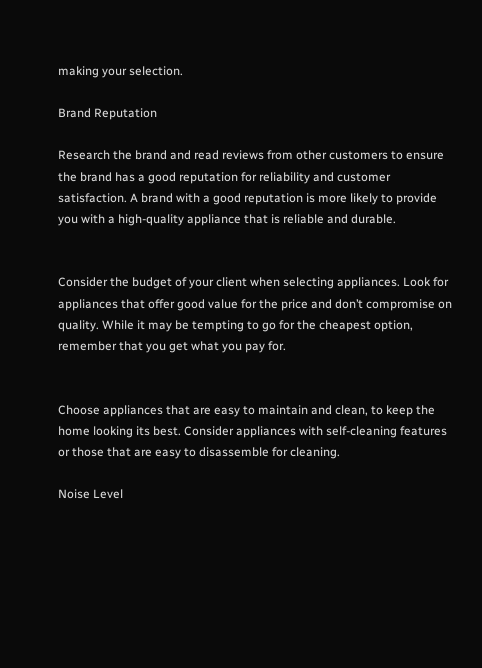making your selection.

Brand Reputation

Research the brand and read reviews from other customers to ensure the brand has a good reputation for reliability and customer satisfaction. A brand with a good reputation is more likely to provide you with a high-quality appliance that is reliable and durable.


Consider the budget of your client when selecting appliances. Look for appliances that offer good value for the price and don’t compromise on quality. While it may be tempting to go for the cheapest option, remember that you get what you pay for.


Choose appliances that are easy to maintain and clean, to keep the home looking its best. Consider appliances with self-cleaning features or those that are easy to disassemble for cleaning.

Noise Level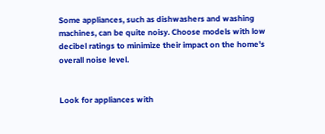Some appliances, such as dishwashers and washing machines, can be quite noisy. Choose models with low decibel ratings to minimize their impact on the home's overall noise level.


Look for appliances with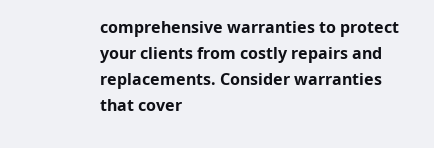comprehensive warranties to protect your clients from costly repairs and replacements. Consider warranties that cover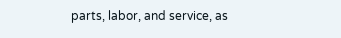parts, labor, and service, as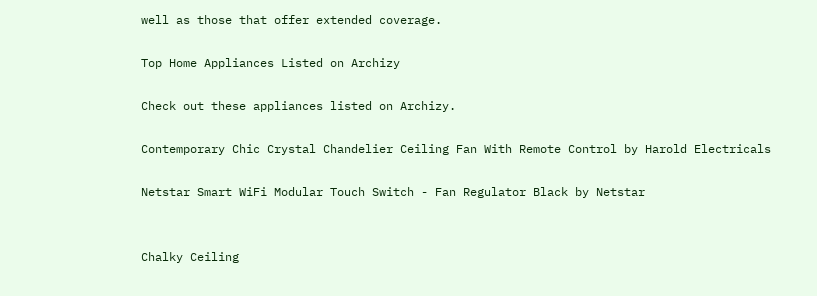well as those that offer extended coverage.

Top Home Appliances Listed on Archizy

Check out these appliances listed on Archizy.

Contemporary Chic Crystal Chandelier Ceiling Fan With Remote Control by Harold Electricals

Netstar Smart WiFi Modular Touch Switch - Fan Regulator Black by Netstar


Chalky Ceiling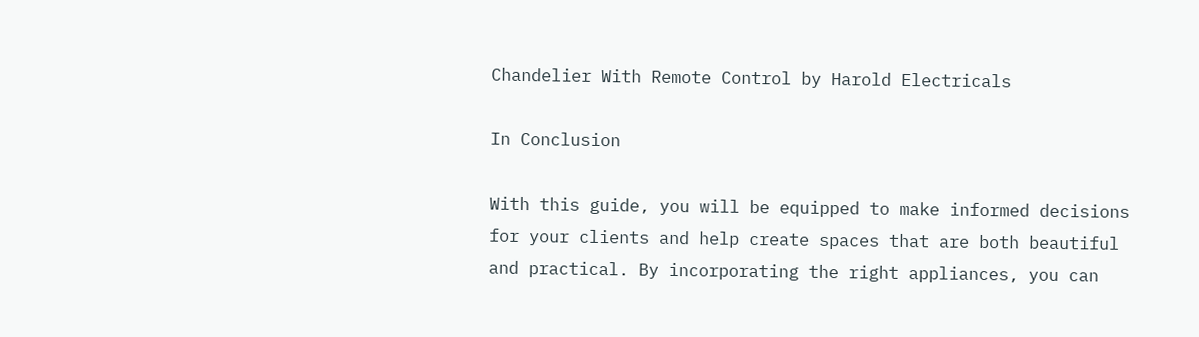Chandelier With Remote Control by Harold Electricals

In Conclusion

With this guide, you will be equipped to make informed decisions for your clients and help create spaces that are both beautiful and practical. By incorporating the right appliances, you can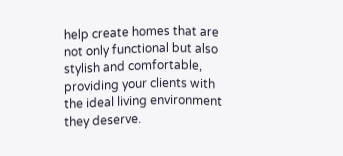help create homes that are not only functional but also stylish and comfortable, providing your clients with the ideal living environment they deserve.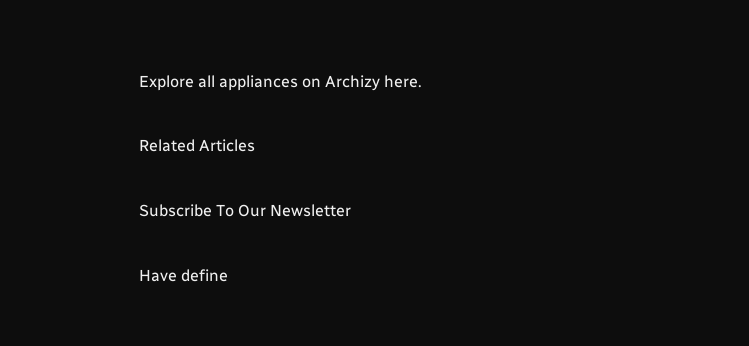Explore all appliances on Archizy here.

Related Articles

Subscribe To Our Newsletter

Have define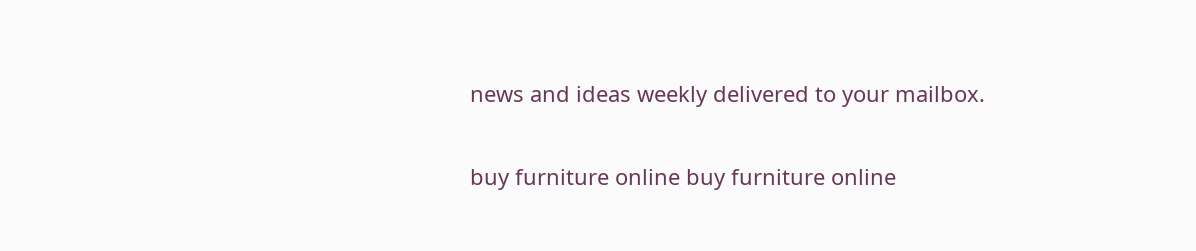news and ideas weekly delivered to your mailbox.

buy furniture online buy furniture online